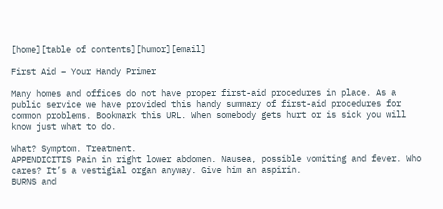[home][table of contents][humor][email]

First Aid – Your Handy Primer

Many homes and offices do not have proper first-aid procedures in place. As a public service we have provided this handy summary of first-aid procedures for common problems. Bookmark this URL. When somebody gets hurt or is sick you will know just what to do.

What? Symptom. Treatment.
APPENDICITIS Pain in right lower abdomen. Nausea, possible vomiting and fever. Who cares? It’s a vestigial organ anyway. Give him an aspirin.
BURNS and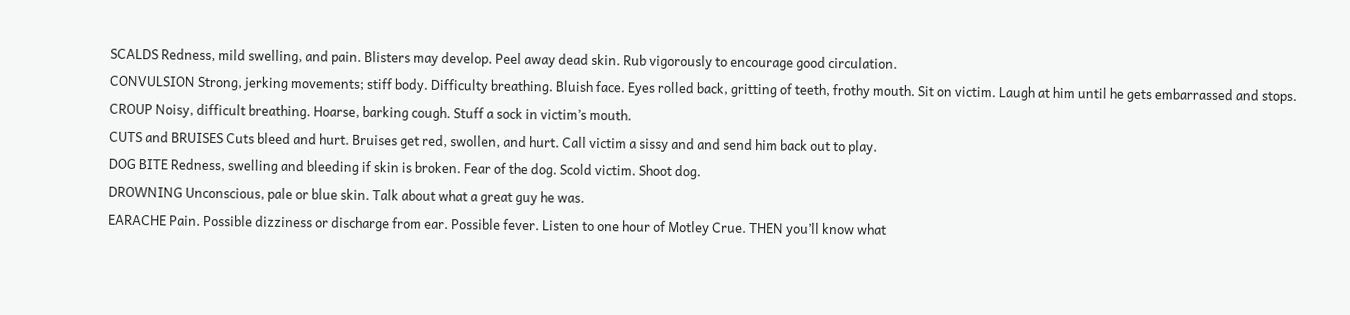SCALDS Redness, mild swelling, and pain. Blisters may develop. Peel away dead skin. Rub vigorously to encourage good circulation.
CONVULSION Strong, jerking movements; stiff body. Difficulty breathing. Bluish face. Eyes rolled back, gritting of teeth, frothy mouth. Sit on victim. Laugh at him until he gets embarrassed and stops.
CROUP Noisy, difficult breathing. Hoarse, barking cough. Stuff a sock in victim’s mouth.
CUTS and BRUISES Cuts bleed and hurt. Bruises get red, swollen, and hurt. Call victim a sissy and and send him back out to play.
DOG BITE Redness, swelling and bleeding if skin is broken. Fear of the dog. Scold victim. Shoot dog.
DROWNING Unconscious, pale or blue skin. Talk about what a great guy he was.
EARACHE Pain. Possible dizziness or discharge from ear. Possible fever. Listen to one hour of Motley Crue. THEN you’ll know what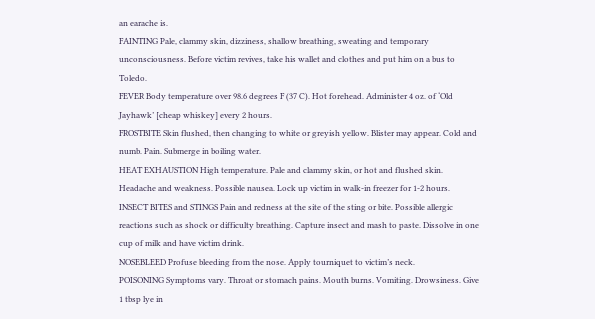an earache is.
FAINTING Pale, clammy skin, dizziness, shallow breathing, sweating and temporary unconsciousness. Before victim revives, take his wallet and clothes and put him on a bus to Toledo.
FEVER Body temperature over 98.6 degrees F (37 C). Hot forehead. Administer 4 oz. of ‘Old Jayhawk’ [cheap whiskey] every 2 hours.
FROSTBITE Skin flushed, then changing to white or greyish yellow. Blister may appear. Cold and numb. Pain. Submerge in boiling water.
HEAT EXHAUSTION High temperature. Pale and clammy skin, or hot and flushed skin. Headache and weakness. Possible nausea. Lock up victim in walk-in freezer for 1-2 hours.
INSECT BITES and STINGS Pain and redness at the site of the sting or bite. Possible allergic reactions such as shock or difficulty breathing. Capture insect and mash to paste. Dissolve in one cup of milk and have victim drink.
NOSEBLEED Profuse bleeding from the nose. Apply tourniquet to victim’s neck.
POISONING Symptoms vary. Throat or stomach pains. Mouth burns. Vomiting. Drowsiness. Give 1 tbsp lye in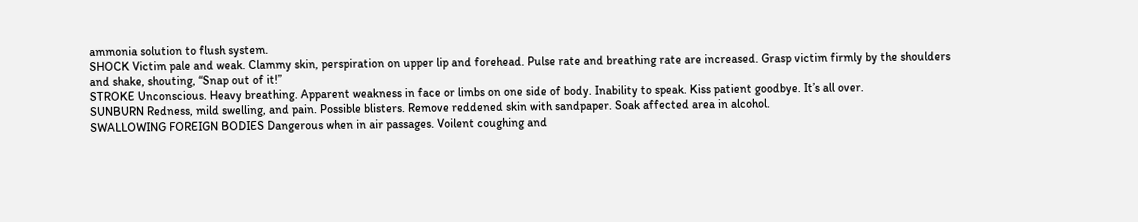ammonia solution to flush system.
SHOCK Victim pale and weak. Clammy skin, perspiration on upper lip and forehead. Pulse rate and breathing rate are increased. Grasp victim firmly by the shoulders and shake, shouting, “Snap out of it!”
STROKE Unconscious. Heavy breathing. Apparent weakness in face or limbs on one side of body. Inability to speak. Kiss patient goodbye. It’s all over.
SUNBURN Redness, mild swelling, and pain. Possible blisters. Remove reddened skin with sandpaper. Soak affected area in alcohol.
SWALLOWING FOREIGN BODIES Dangerous when in air passages. Voilent coughing and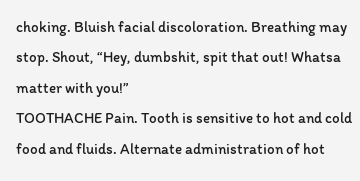choking. Bluish facial discoloration. Breathing may stop. Shout, “Hey, dumbshit, spit that out! Whatsa matter with you!”
TOOTHACHE Pain. Tooth is sensitive to hot and cold food and fluids. Alternate administration of hot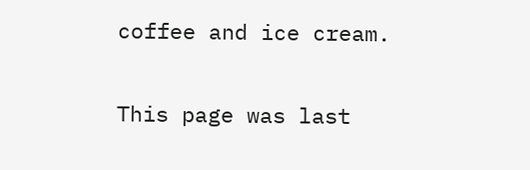coffee and ice cream.

This page was last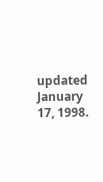updated January 17, 1998.